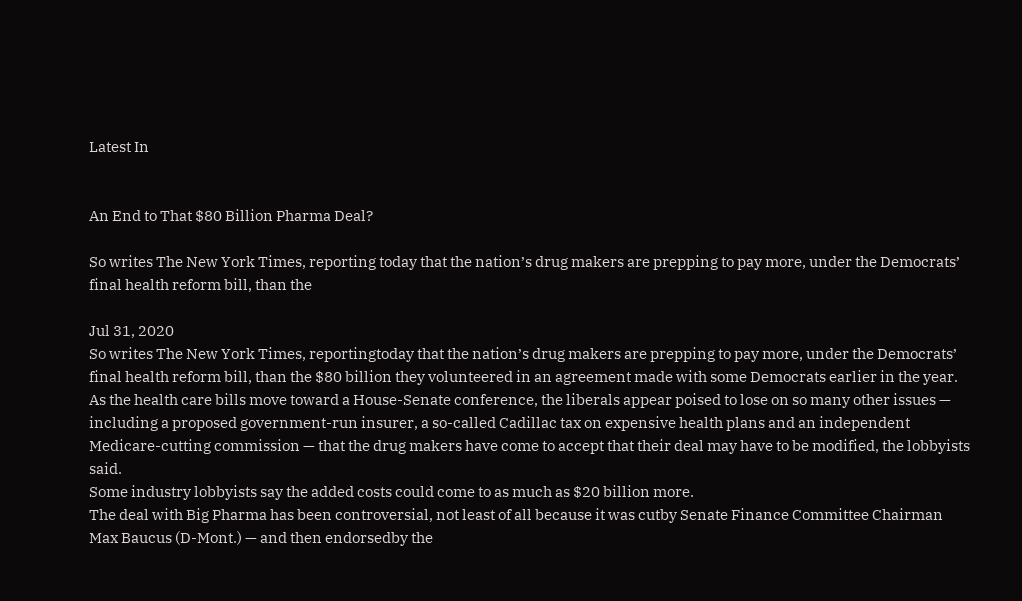Latest In


An End to That $80 Billion Pharma Deal?

So writes The New York Times, reporting today that the nation’s drug makers are prepping to pay more, under the Democrats’ final health reform bill, than the

Jul 31, 2020
So writes The New York Times, reportingtoday that the nation’s drug makers are prepping to pay more, under the Democrats’ final health reform bill, than the $80 billion they volunteered in an agreement made with some Democrats earlier in the year.
As the health care bills move toward a House-Senate conference, the liberals appear poised to lose on so many other issues — including a proposed government-run insurer, a so-called Cadillac tax on expensive health plans and an independent Medicare-cutting commission — that the drug makers have come to accept that their deal may have to be modified, the lobbyists said.
Some industry lobbyists say the added costs could come to as much as $20 billion more.
The deal with Big Pharma has been controversial, not least of all because it was cutby Senate Finance Committee Chairman Max Baucus (D-Mont.) — and then endorsedby the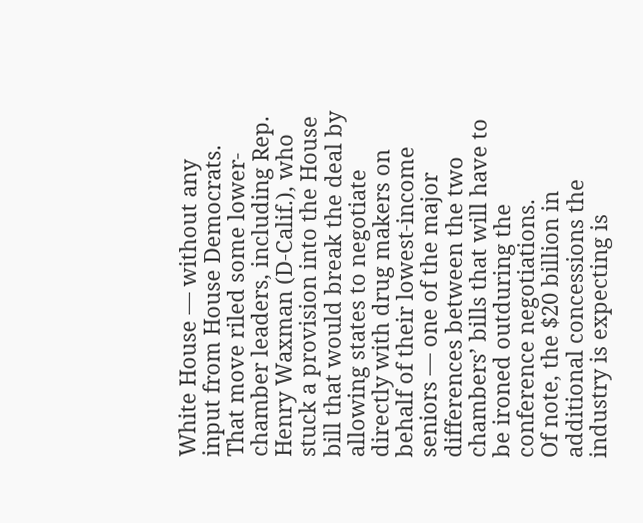White House — without any input from House Democrats. That move riled some lower-chamber leaders, including Rep. Henry Waxman (D-Calif.), who stuck a provision into the House bill that would break the deal by allowing states to negotiate directly with drug makers on behalf of their lowest-income seniors — one of the major differences between the two chambers’ bills that will have to be ironed outduring the conference negotiations.
Of note, the $20 billion in additional concessions the industry is expecting is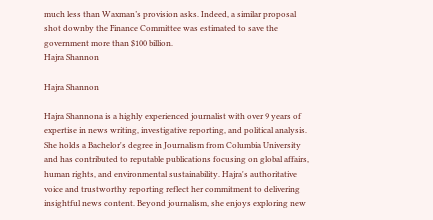much less than Waxman’s provision asks. Indeed, a similar proposal shot downby the Finance Committee was estimated to save the government more than $100 billion.
Hajra Shannon

Hajra Shannon

Hajra Shannona is a highly experienced journalist with over 9 years of expertise in news writing, investigative reporting, and political analysis. She holds a Bachelor's degree in Journalism from Columbia University and has contributed to reputable publications focusing on global affairs, human rights, and environmental sustainability. Hajra's authoritative voice and trustworthy reporting reflect her commitment to delivering insightful news content. Beyond journalism, she enjoys exploring new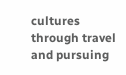cultures through travel and pursuing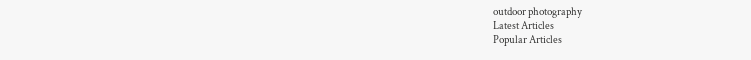outdoor photography
Latest Articles
Popular Articles